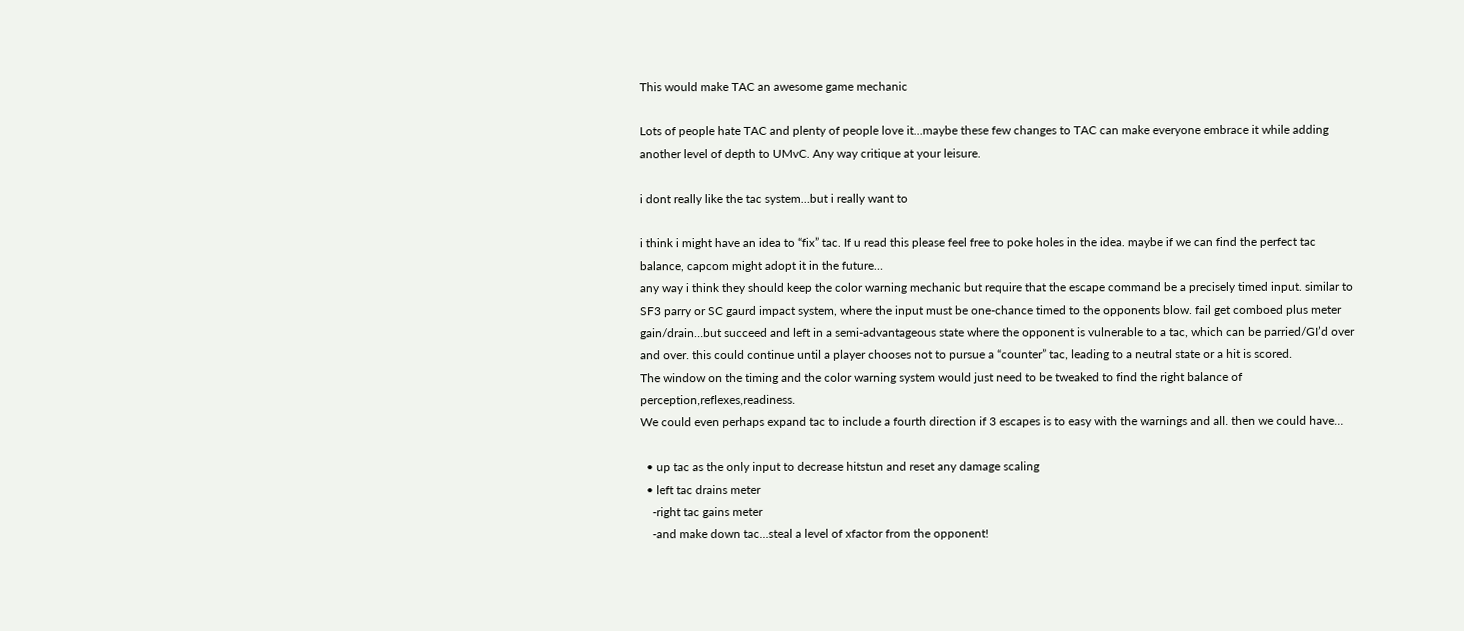This would make TAC an awesome game mechanic

Lots of people hate TAC and plenty of people love it…maybe these few changes to TAC can make everyone embrace it while adding another level of depth to UMvC. Any way critique at your leisure.

i dont really like the tac system…but i really want to

i think i might have an idea to “fix” tac. If u read this please feel free to poke holes in the idea. maybe if we can find the perfect tac balance, capcom might adopt it in the future…
any way i think they should keep the color warning mechanic but require that the escape command be a precisely timed input. similar to SF3 parry or SC gaurd impact system, where the input must be one-chance timed to the opponents blow. fail get comboed plus meter gain/drain…but succeed and left in a semi-advantageous state where the opponent is vulnerable to a tac, which can be parried/GI’d over and over. this could continue until a player chooses not to pursue a “counter” tac, leading to a neutral state or a hit is scored.
The window on the timing and the color warning system would just need to be tweaked to find the right balance of perception,reflexes,readiness.
We could even perhaps expand tac to include a fourth direction if 3 escapes is to easy with the warnings and all. then we could have…

  • up tac as the only input to decrease hitstun and reset any damage scaling
  • left tac drains meter
    -right tac gains meter
    -and make down tac…steal a level of xfactor from the opponent!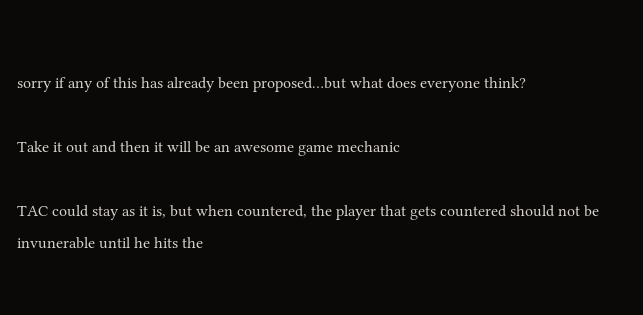sorry if any of this has already been proposed…but what does everyone think?

Take it out and then it will be an awesome game mechanic

TAC could stay as it is, but when countered, the player that gets countered should not be invunerable until he hits the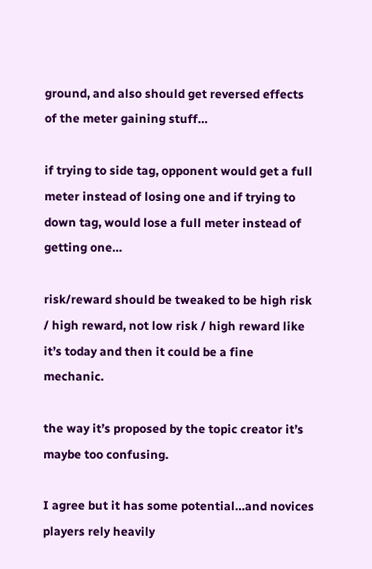ground, and also should get reversed effects of the meter gaining stuff…

if trying to side tag, opponent would get a full meter instead of losing one and if trying to down tag, would lose a full meter instead of getting one…

risk/reward should be tweaked to be high risk / high reward, not low risk / high reward like it’s today and then it could be a fine mechanic.

the way it’s proposed by the topic creator it’s maybe too confusing.

I agree but it has some potential…and novices players rely heavily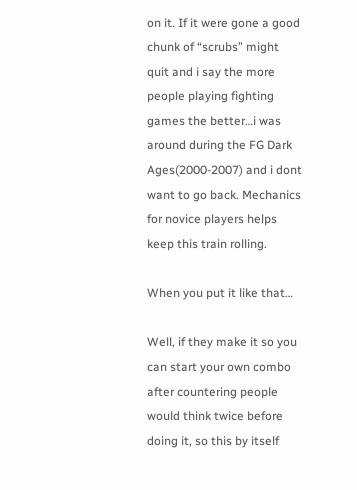on it. If it were gone a good chunk of “scrubs” might quit and i say the more people playing fighting games the better…i was around during the FG Dark Ages(2000-2007) and i dont want to go back. Mechanics for novice players helps keep this train rolling.

When you put it like that…

Well, if they make it so you can start your own combo after countering people would think twice before doing it, so this by itself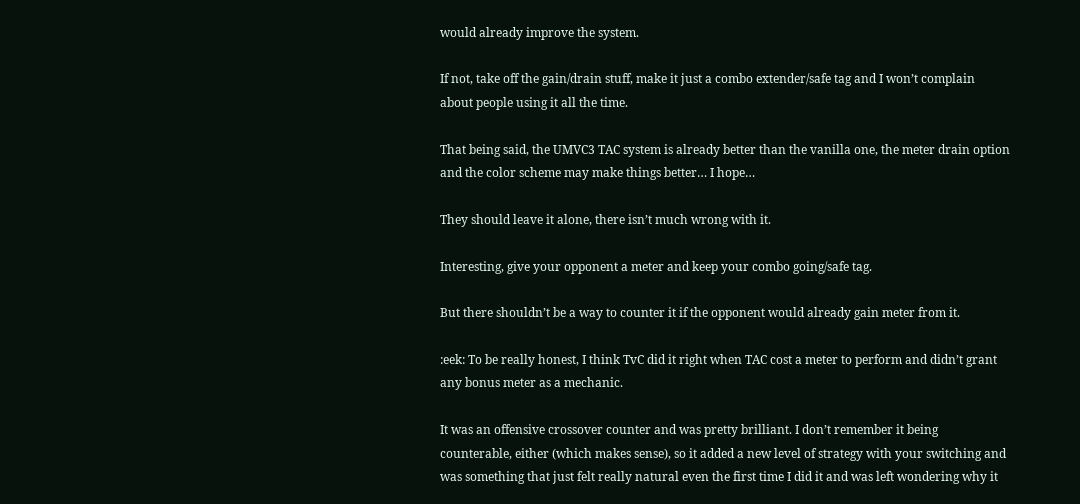would already improve the system.

If not, take off the gain/drain stuff, make it just a combo extender/safe tag and I won’t complain about people using it all the time.

That being said, the UMVC3 TAC system is already better than the vanilla one, the meter drain option and the color scheme may make things better… I hope…

They should leave it alone, there isn’t much wrong with it.

Interesting, give your opponent a meter and keep your combo going/safe tag.

But there shouldn’t be a way to counter it if the opponent would already gain meter from it.

:eek: To be really honest, I think TvC did it right when TAC cost a meter to perform and didn’t grant any bonus meter as a mechanic.

It was an offensive crossover counter and was pretty brilliant. I don’t remember it being counterable, either (which makes sense), so it added a new level of strategy with your switching and was something that just felt really natural even the first time I did it and was left wondering why it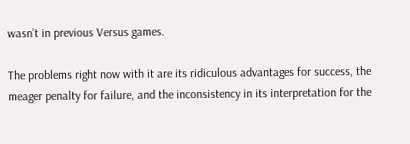wasn’t in previous Versus games.

The problems right now with it are its ridiculous advantages for success, the meager penalty for failure, and the inconsistency in its interpretation for the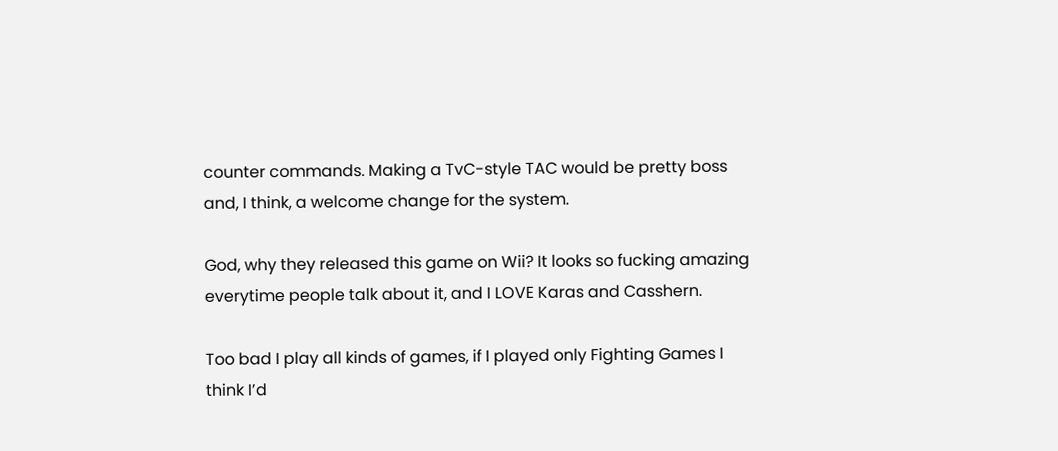counter commands. Making a TvC-style TAC would be pretty boss and, I think, a welcome change for the system.

God, why they released this game on Wii? It looks so fucking amazing everytime people talk about it, and I LOVE Karas and Casshern.

Too bad I play all kinds of games, if I played only Fighting Games I think I’d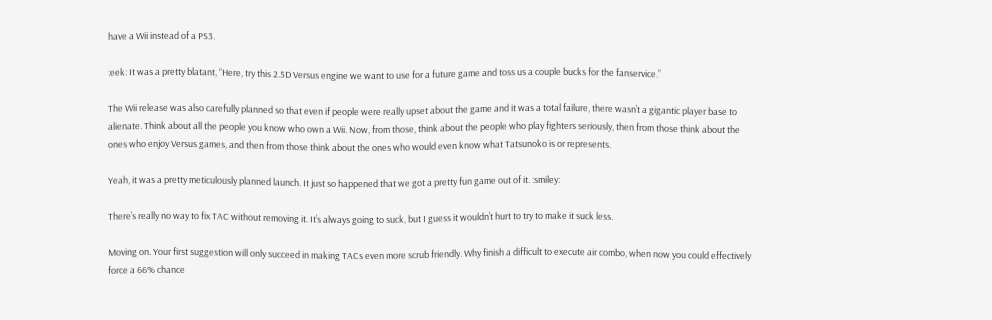have a Wii instead of a PS3.

:eek: It was a pretty blatant, “Here, try this 2.5D Versus engine we want to use for a future game and toss us a couple bucks for the fanservice.”

The Wii release was also carefully planned so that even if people were really upset about the game and it was a total failure, there wasn’t a gigantic player base to alienate. Think about all the people you know who own a Wii. Now, from those, think about the people who play fighters seriously, then from those think about the ones who enjoy Versus games, and then from those think about the ones who would even know what Tatsunoko is or represents.

Yeah, it was a pretty meticulously planned launch. It just so happened that we got a pretty fun game out of it. :smiley:

There’s really no way to fix TAC without removing it. It’s always going to suck, but I guess it wouldn’t hurt to try to make it suck less.

Moving on. Your first suggestion will only succeed in making TACs even more scrub friendly. Why finish a difficult to execute air combo, when now you could effectively force a 66% chance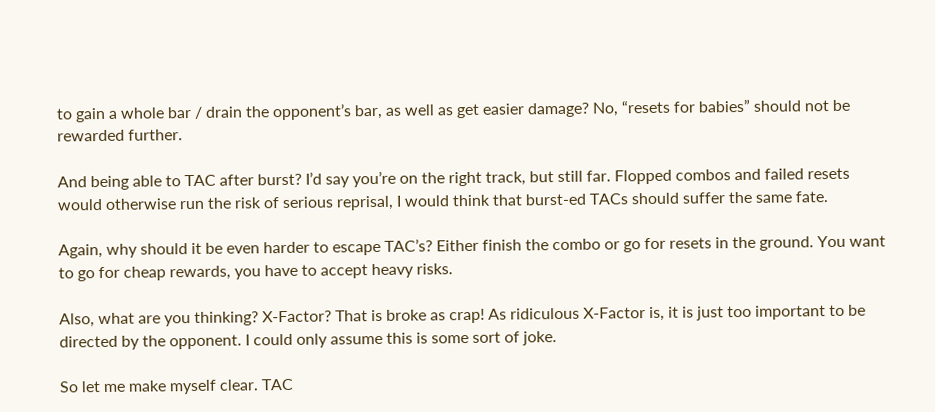to gain a whole bar / drain the opponent’s bar, as well as get easier damage? No, “resets for babies” should not be rewarded further.

And being able to TAC after burst? I’d say you’re on the right track, but still far. Flopped combos and failed resets would otherwise run the risk of serious reprisal, I would think that burst-ed TACs should suffer the same fate.

Again, why should it be even harder to escape TAC’s? Either finish the combo or go for resets in the ground. You want to go for cheap rewards, you have to accept heavy risks.

Also, what are you thinking? X-Factor? That is broke as crap! As ridiculous X-Factor is, it is just too important to be directed by the opponent. I could only assume this is some sort of joke.

So let me make myself clear. TAC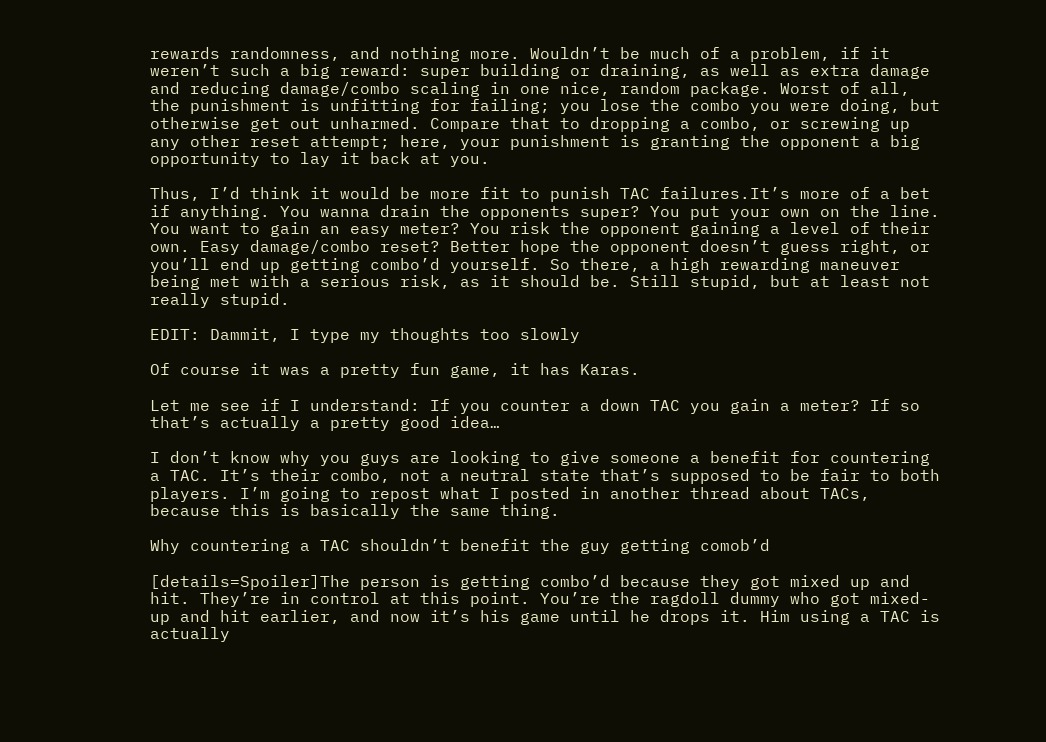rewards randomness, and nothing more. Wouldn’t be much of a problem, if it weren’t such a big reward: super building or draining, as well as extra damage and reducing damage/combo scaling in one nice, random package. Worst of all, the punishment is unfitting for failing; you lose the combo you were doing, but otherwise get out unharmed. Compare that to dropping a combo, or screwing up any other reset attempt; here, your punishment is granting the opponent a big opportunity to lay it back at you.

Thus, I’d think it would be more fit to punish TAC failures.It’s more of a bet if anything. You wanna drain the opponents super? You put your own on the line. You want to gain an easy meter? You risk the opponent gaining a level of their own. Easy damage/combo reset? Better hope the opponent doesn’t guess right, or you’ll end up getting combo’d yourself. So there, a high rewarding maneuver being met with a serious risk, as it should be. Still stupid, but at least not really stupid.

EDIT: Dammit, I type my thoughts too slowly

Of course it was a pretty fun game, it has Karas.

Let me see if I understand: If you counter a down TAC you gain a meter? If so that’s actually a pretty good idea…

I don’t know why you guys are looking to give someone a benefit for countering a TAC. It’s their combo, not a neutral state that’s supposed to be fair to both players. I’m going to repost what I posted in another thread about TACs, because this is basically the same thing.

Why countering a TAC shouldn’t benefit the guy getting comob’d

[details=Spoiler]The person is getting combo’d because they got mixed up and hit. They’re in control at this point. You’re the ragdoll dummy who got mixed-up and hit earlier, and now it’s his game until he drops it. Him using a TAC is actually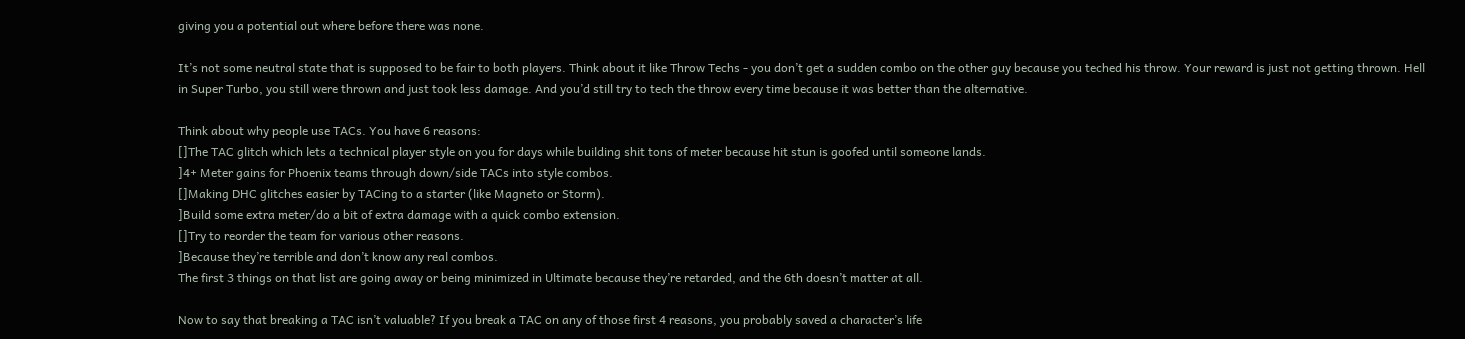giving you a potential out where before there was none.

It’s not some neutral state that is supposed to be fair to both players. Think about it like Throw Techs - you don’t get a sudden combo on the other guy because you teched his throw. Your reward is just not getting thrown. Hell in Super Turbo, you still were thrown and just took less damage. And you’d still try to tech the throw every time because it was better than the alternative.

Think about why people use TACs. You have 6 reasons:
[]The TAC glitch which lets a technical player style on you for days while building shit tons of meter because hit stun is goofed until someone lands.
]4+ Meter gains for Phoenix teams through down/side TACs into style combos.
[]Making DHC glitches easier by TACing to a starter (like Magneto or Storm).
]Build some extra meter/do a bit of extra damage with a quick combo extension.
[]Try to reorder the team for various other reasons.
]Because they’re terrible and don’t know any real combos.
The first 3 things on that list are going away or being minimized in Ultimate because they’re retarded, and the 6th doesn’t matter at all.

Now to say that breaking a TAC isn’t valuable? If you break a TAC on any of those first 4 reasons, you probably saved a character’s life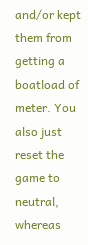and/or kept them from getting a boatload of meter. You also just reset the game to neutral, whereas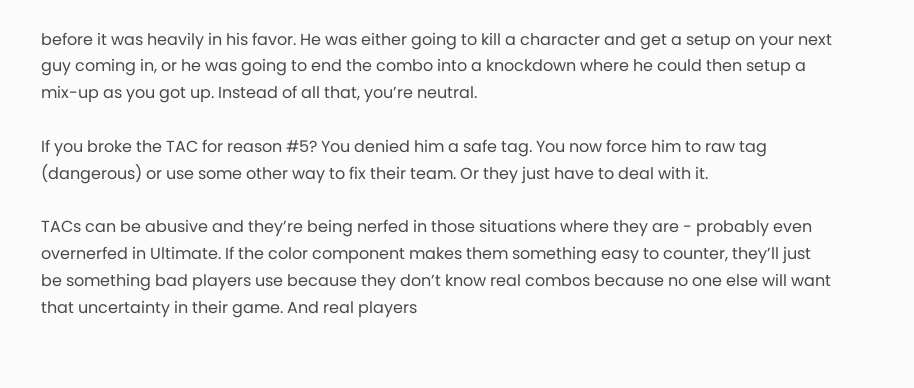before it was heavily in his favor. He was either going to kill a character and get a setup on your next guy coming in, or he was going to end the combo into a knockdown where he could then setup a mix-up as you got up. Instead of all that, you’re neutral.

If you broke the TAC for reason #5? You denied him a safe tag. You now force him to raw tag (dangerous) or use some other way to fix their team. Or they just have to deal with it.

TACs can be abusive and they’re being nerfed in those situations where they are - probably even overnerfed in Ultimate. If the color component makes them something easy to counter, they’ll just be something bad players use because they don’t know real combos because no one else will want that uncertainty in their game. And real players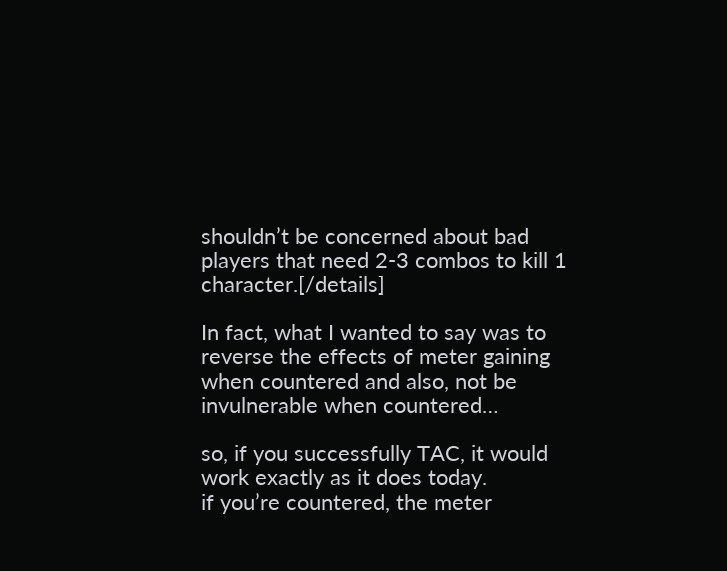shouldn’t be concerned about bad players that need 2-3 combos to kill 1 character.[/details]

In fact, what I wanted to say was to reverse the effects of meter gaining when countered and also, not be invulnerable when countered…

so, if you successfully TAC, it would work exactly as it does today.
if you’re countered, the meter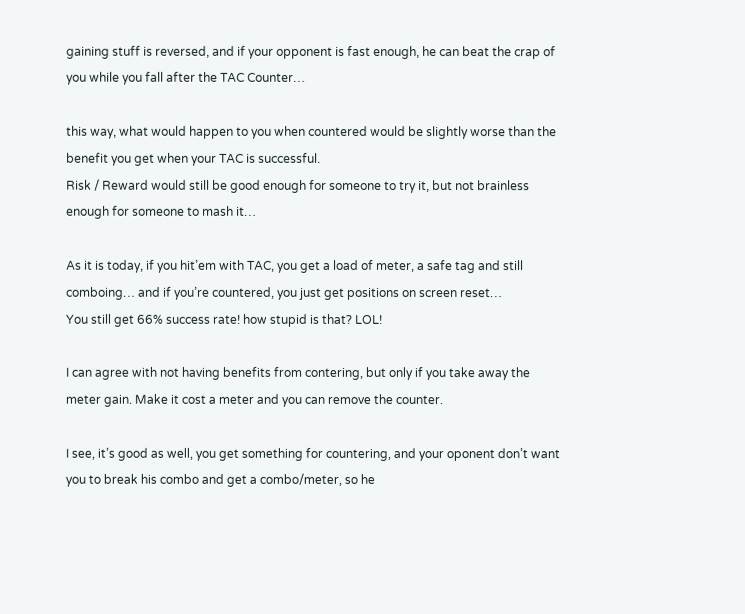gaining stuff is reversed, and if your opponent is fast enough, he can beat the crap of you while you fall after the TAC Counter…

this way, what would happen to you when countered would be slightly worse than the benefit you get when your TAC is successful.
Risk / Reward would still be good enough for someone to try it, but not brainless enough for someone to mash it…

As it is today, if you hit’em with TAC, you get a load of meter, a safe tag and still comboing… and if you’re countered, you just get positions on screen reset…
You still get 66% success rate! how stupid is that? LOL!

I can agree with not having benefits from contering, but only if you take away the meter gain. Make it cost a meter and you can remove the counter.

I see, it’s good as well, you get something for countering, and your oponent don’t want you to break his combo and get a combo/meter, so he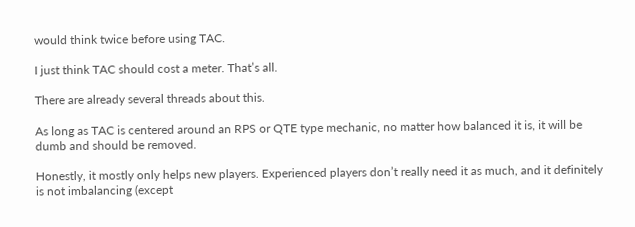would think twice before using TAC.

I just think TAC should cost a meter. That’s all.

There are already several threads about this.

As long as TAC is centered around an RPS or QTE type mechanic, no matter how balanced it is, it will be dumb and should be removed.

Honestly, it mostly only helps new players. Experienced players don’t really need it as much, and it definitely is not imbalancing (except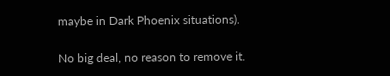maybe in Dark Phoenix situations).

No big deal, no reason to remove it.